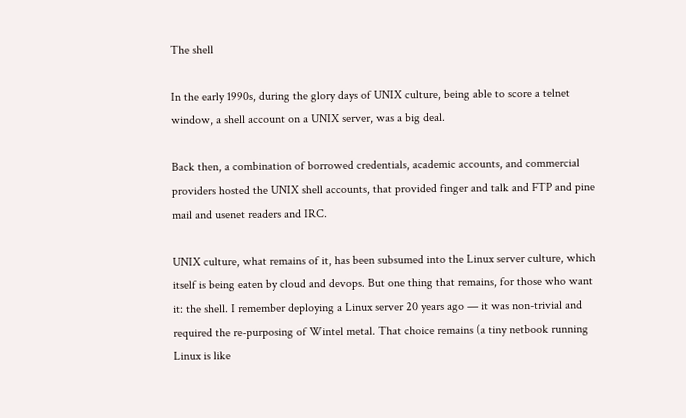The shell

In the early 1990s, during the glory days of UNIX culture, being able to score a telnet window, a shell account on a UNIX server, was a big deal.

Back then, a combination of borrowed credentials, academic accounts, and commercial providers hosted the UNIX shell accounts, that provided finger and talk and FTP and pine mail and usenet readers and IRC.

UNIX culture, what remains of it, has been subsumed into the Linux server culture, which itself is being eaten by cloud and devops. But one thing that remains, for those who want it: the shell. I remember deploying a Linux server 20 years ago — it was non-trivial and required the re-purposing of Wintel metal. That choice remains (a tiny netbook running Linux is like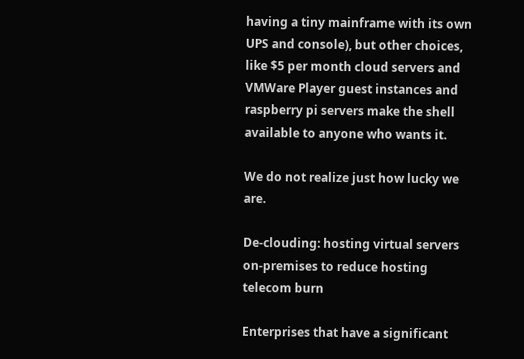having a tiny mainframe with its own UPS and console), but other choices, like $5 per month cloud servers and VMWare Player guest instances and raspberry pi servers make the shell available to anyone who wants it.

We do not realize just how lucky we are.

De-clouding: hosting virtual servers on-premises to reduce hosting telecom burn

Enterprises that have a significant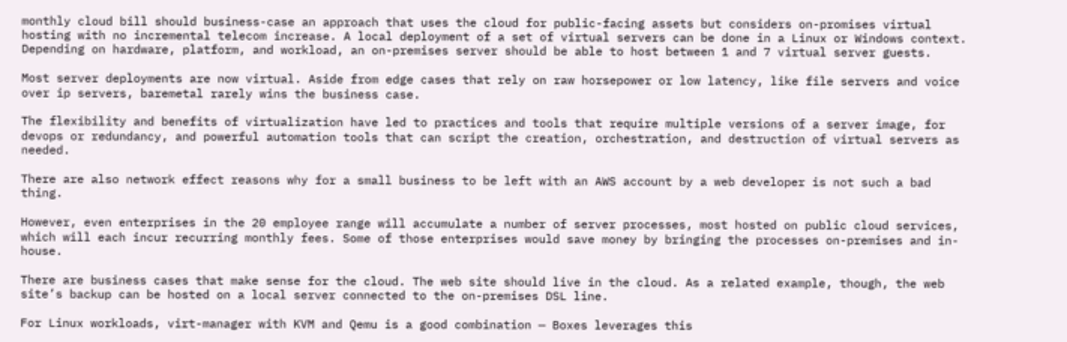monthly cloud bill should business-case an approach that uses the cloud for public-facing assets but considers on-promises virtual hosting with no incremental telecom increase. A local deployment of a set of virtual servers can be done in a Linux or Windows context. Depending on hardware, platform, and workload, an on-premises server should be able to host between 1 and 7 virtual server guests.

Most server deployments are now virtual. Aside from edge cases that rely on raw horsepower or low latency, like file servers and voice over ip servers, baremetal rarely wins the business case.

The flexibility and benefits of virtualization have led to practices and tools that require multiple versions of a server image, for devops or redundancy, and powerful automation tools that can script the creation, orchestration, and destruction of virtual servers as needed.

There are also network effect reasons why for a small business to be left with an AWS account by a web developer is not such a bad thing.

However, even enterprises in the 20 employee range will accumulate a number of server processes, most hosted on public cloud services, which will each incur recurring monthly fees. Some of those enterprises would save money by bringing the processes on-premises and in-house.

There are business cases that make sense for the cloud. The web site should live in the cloud. As a related example, though, the web site’s backup can be hosted on a local server connected to the on-premises DSL line.

For Linux workloads, virt-manager with KVM and Qemu is a good combination — Boxes leverages this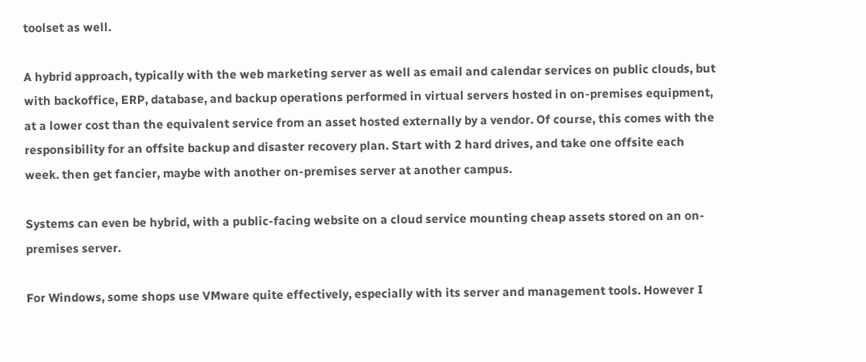toolset as well.

A hybrid approach, typically with the web marketing server as well as email and calendar services on public clouds, but with backoffice, ERP, database, and backup operations performed in virtual servers hosted in on-premises equipment, at a lower cost than the equivalent service from an asset hosted externally by a vendor. Of course, this comes with the responsibility for an offsite backup and disaster recovery plan. Start with 2 hard drives, and take one offsite each week. then get fancier, maybe with another on-premises server at another campus.

Systems can even be hybrid, with a public-facing website on a cloud service mounting cheap assets stored on an on-premises server.

For Windows, some shops use VMware quite effectively, especially with its server and management tools. However I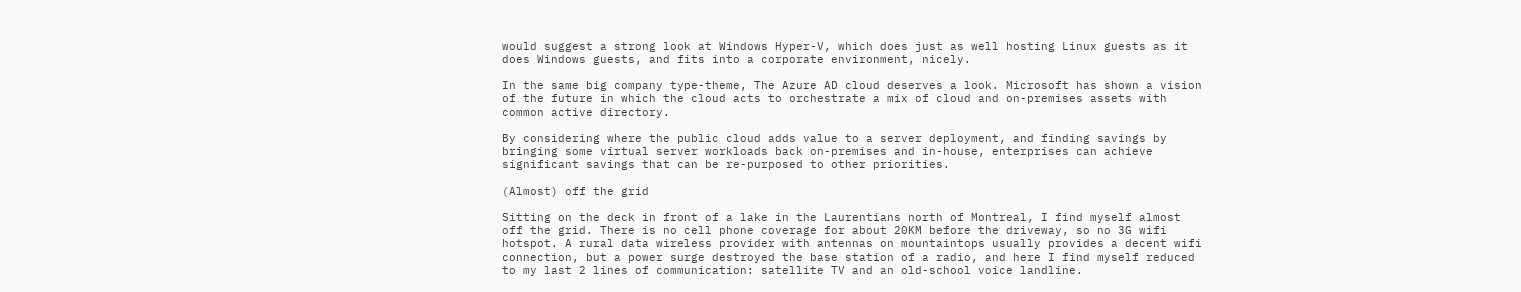would suggest a strong look at Windows Hyper-V, which does just as well hosting Linux guests as it does Windows guests, and fits into a corporate environment, nicely.

In the same big company type-theme, The Azure AD cloud deserves a look. Microsoft has shown a vision of the future in which the cloud acts to orchestrate a mix of cloud and on-premises assets with common active directory.

By considering where the public cloud adds value to a server deployment, and finding savings by bringing some virtual server workloads back on-premises and in-house, enterprises can achieve significant savings that can be re-purposed to other priorities.

(Almost) off the grid

Sitting on the deck in front of a lake in the Laurentians north of Montreal, I find myself almost off the grid. There is no cell phone coverage for about 20KM before the driveway, so no 3G wifi hotspot. A rural data wireless provider with antennas on mountaintops usually provides a decent wifi connection, but a power surge destroyed the base station of a radio, and here I find myself reduced to my last 2 lines of communication: satellite TV and an old-school voice landline.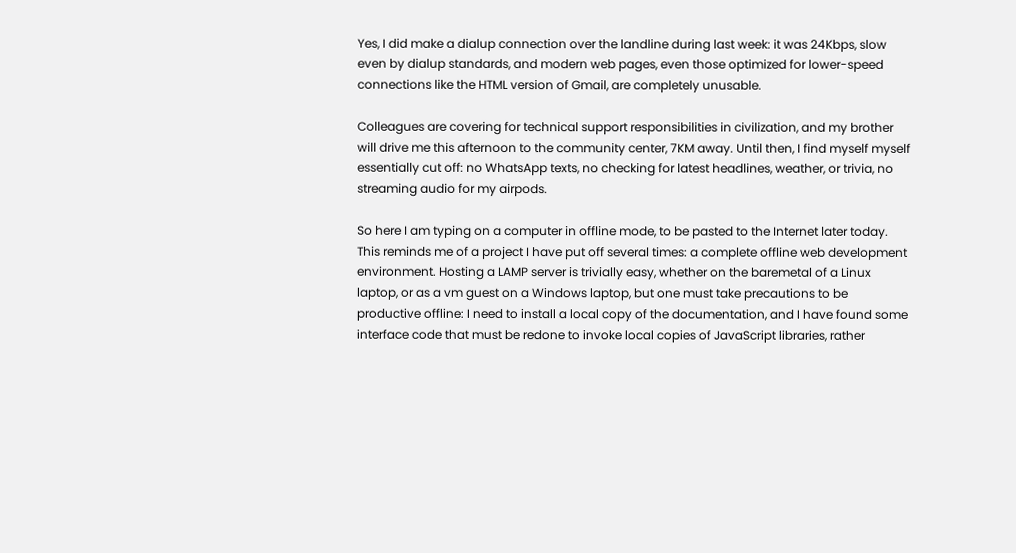Yes, I did make a dialup connection over the landline during last week: it was 24Kbps, slow even by dialup standards, and modern web pages, even those optimized for lower-speed connections like the HTML version of Gmail, are completely unusable.

Colleagues are covering for technical support responsibilities in civilization, and my brother will drive me this afternoon to the community center, 7KM away. Until then, I find myself myself essentially cut off: no WhatsApp texts, no checking for latest headlines, weather, or trivia, no streaming audio for my airpods.

So here I am typing on a computer in offline mode, to be pasted to the Internet later today. This reminds me of a project I have put off several times: a complete offline web development environment. Hosting a LAMP server is trivially easy, whether on the baremetal of a Linux laptop, or as a vm guest on a Windows laptop, but one must take precautions to be productive offline: I need to install a local copy of the documentation, and I have found some interface code that must be redone to invoke local copies of JavaScript libraries, rather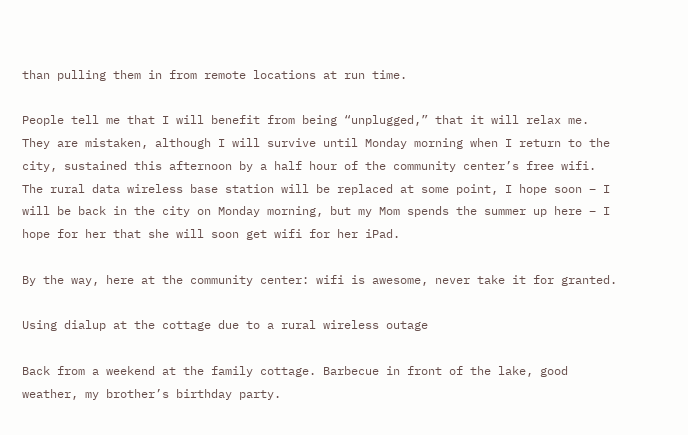than pulling them in from remote locations at run time.

People tell me that I will benefit from being “unplugged,” that it will relax me. They are mistaken, although I will survive until Monday morning when I return to the city, sustained this afternoon by a half hour of the community center’s free wifi. The rural data wireless base station will be replaced at some point, I hope soon – I will be back in the city on Monday morning, but my Mom spends the summer up here – I hope for her that she will soon get wifi for her iPad.

By the way, here at the community center: wifi is awesome, never take it for granted.

Using dialup at the cottage due to a rural wireless outage

Back from a weekend at the family cottage. Barbecue in front of the lake, good weather, my brother’s birthday party.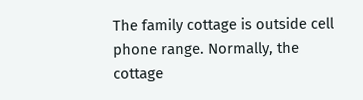The family cottage is outside cell phone range. Normally, the cottage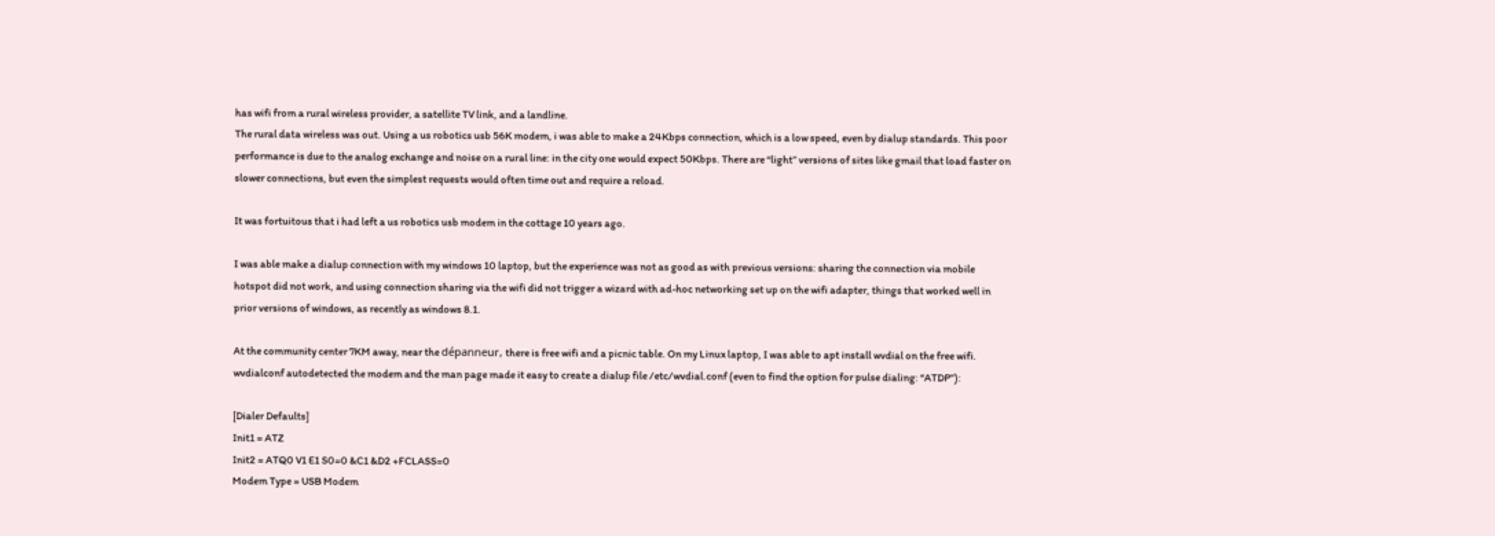has wifi from a rural wireless provider, a satellite TV link, and a landline.
The rural data wireless was out. Using a us robotics usb 56K modem, i was able to make a 24Kbps connection, which is a low speed, even by dialup standards. This poor performance is due to the analog exchange and noise on a rural line: in the city one would expect 50Kbps. There are “light” versions of sites like gmail that load faster on slower connections, but even the simplest requests would often time out and require a reload.

It was fortuitous that i had left a us robotics usb modem in the cottage 10 years ago.

I was able make a dialup connection with my windows 10 laptop, but the experience was not as good as with previous versions: sharing the connection via mobile hotspot did not work, and using connection sharing via the wifi did not trigger a wizard with ad-hoc networking set up on the wifi adapter, things that worked well in prior versions of windows, as recently as windows 8.1.

At the community center 7KM away, near the dépanneur, there is free wifi and a picnic table. On my Linux laptop, I was able to apt install wvdial on the free wifi. wvdialconf autodetected the modem and the man page made it easy to create a dialup file /etc/wvdial.conf (even to find the option for pulse dialing: “ATDP”):

[Dialer Defaults]
Init1 = ATZ
Init2 = ATQ0 V1 E1 S0=0 &C1 &D2 +FCLASS=0
Modem Type = USB Modem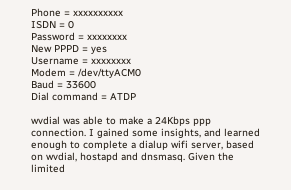Phone = xxxxxxxxxx
ISDN = 0
Password = xxxxxxxx
New PPPD = yes
Username = xxxxxxxx
Modem = /dev/ttyACM0
Baud = 33600
Dial command = ATDP

wvdial was able to make a 24Kbps ppp connection. I gained some insights, and learned enough to complete a dialup wifi server, based on wvdial, hostapd and dnsmasq. Given the limited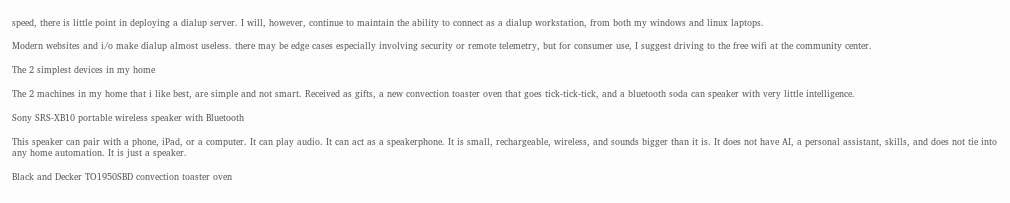speed, there is little point in deploying a dialup server. I will, however, continue to maintain the ability to connect as a dialup workstation, from both my windows and linux laptops.

Modern websites and i/o make dialup almost useless. there may be edge cases especially involving security or remote telemetry, but for consumer use, I suggest driving to the free wifi at the community center.

The 2 simplest devices in my home

The 2 machines in my home that i like best, are simple and not smart. Received as gifts, a new convection toaster oven that goes tick-tick-tick, and a bluetooth soda can speaker with very little intelligence.

Sony SRS-XB10 portable wireless speaker with Bluetooth

This speaker can pair with a phone, iPad, or a computer. It can play audio. It can act as a speakerphone. It is small, rechargeable, wireless, and sounds bigger than it is. It does not have AI, a personal assistant, skills, and does not tie into any home automation. It is just a speaker.

Black and Decker TO1950SBD convection toaster oven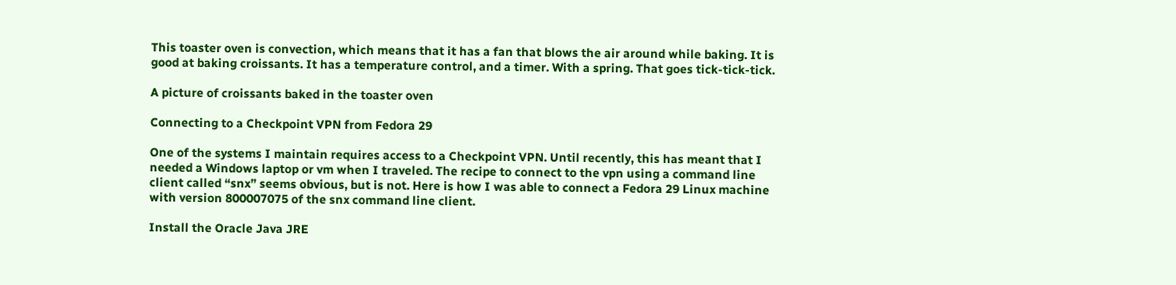This toaster oven is convection, which means that it has a fan that blows the air around while baking. It is good at baking croissants. It has a temperature control, and a timer. With a spring. That goes tick-tick-tick.

A picture of croissants baked in the toaster oven

Connecting to a Checkpoint VPN from Fedora 29

One of the systems I maintain requires access to a Checkpoint VPN. Until recently, this has meant that I needed a Windows laptop or vm when I traveled. The recipe to connect to the vpn using a command line client called “snx” seems obvious, but is not. Here is how I was able to connect a Fedora 29 Linux machine with version 800007075 of the snx command line client.

Install the Oracle Java JRE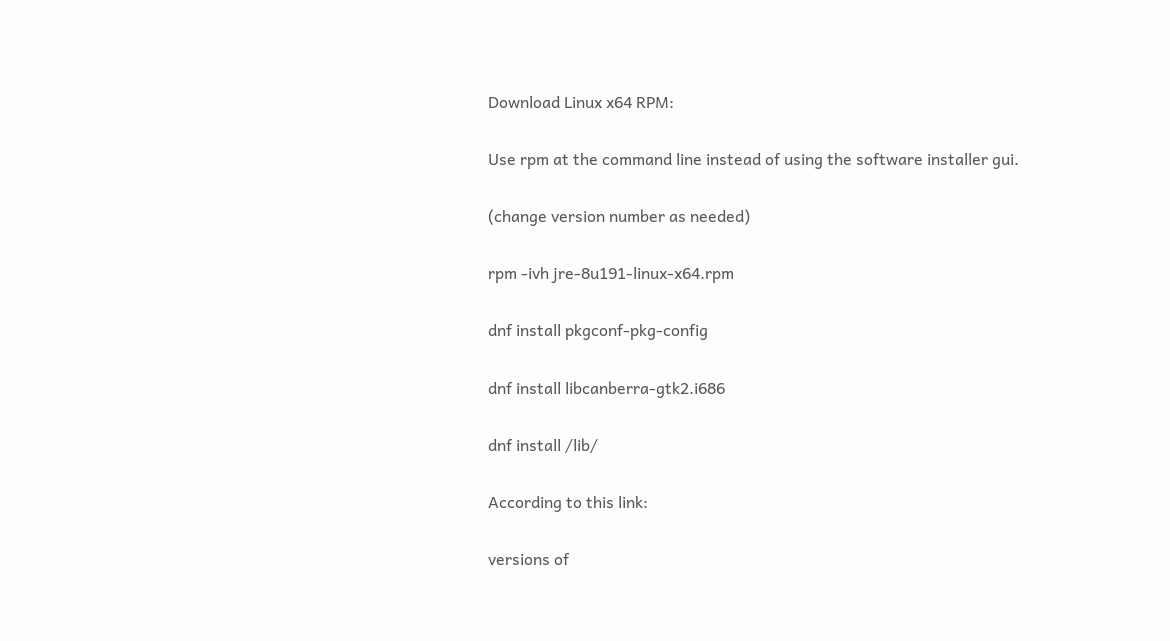Download Linux x64 RPM:

Use rpm at the command line instead of using the software installer gui.

(change version number as needed)

rpm -ivh jre-8u191-linux-x64.rpm

dnf install pkgconf-pkg-config

dnf install libcanberra-gtk2.i686

dnf install /lib/

According to this link:

versions of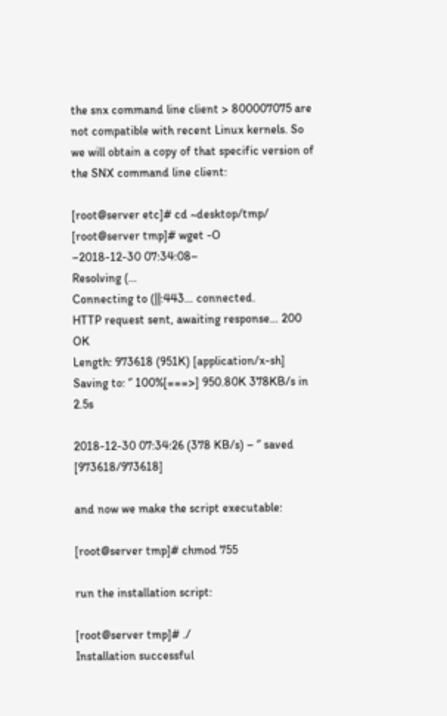the snx command line client > 800007075 are not compatible with recent Linux kernels. So we will obtain a copy of that specific version of the SNX command line client:

[root@server etc]# cd ~desktop/tmp/
[root@server tmp]# wget -O
–2018-12-30 07:34:08–
Resolving (…
Connecting to (||:443… connected.
HTTP request sent, awaiting response… 200 OK
Length: 973618 (951K) [application/x-sh]
Saving to: ‘’ 100%[===>] 950.80K 378KB/s in 2.5s

2018-12-30 07:34:26 (378 KB/s) – ‘’ saved [973618/973618]

and now we make the script executable:

[root@server tmp]# chmod 755

run the installation script:

[root@server tmp]# ./
Installation successful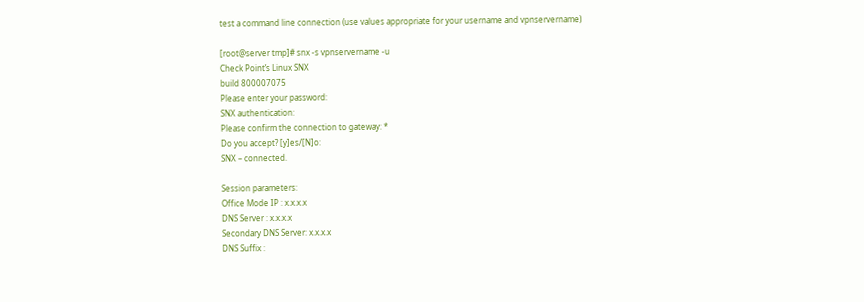test a command line connection (use values appropriate for your username and vpnservername)

[root@server tmp]# snx -s vpnservername -u
Check Point’s Linux SNX
build 800007075
Please enter your password:
SNX authentication:
Please confirm the connection to gateway: *
Do you accept? [y]es/[N]o:
SNX – connected.

Session parameters:
Office Mode IP : x.x.x.x
DNS Server : x.x.x.x
Secondary DNS Server: x.x.x.x
DNS Suffix :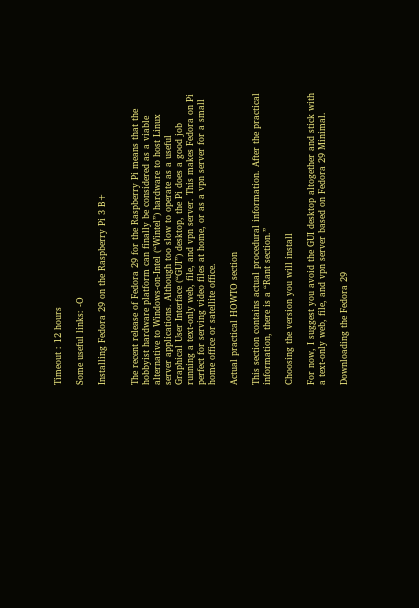Timeout : 12 hours

Some useful links: -O

Installing Fedora 29 on the Raspberry Pi 3 B+


The recent release of Fedora 29 for the Raspberry Pi means that the hobbyist hardware platform can finally be considered as a viable alternative to Windows-on-Intel (“Wintel”) hardware to host Linux server applications. Although too slow to operate as a useful Graphical User Interface (“GUI”) desktop, the Pi does a good job running a text-only web, file, and vpn server. This makes Fedora on Pi perfect for serving video files at home, or as a vpn server for a small home office or satellite office.

Actual practical HOWTO section

This section contains actual procedural information. After the practical information, there is a “Rant section.”

Choosing the version you will install

For now, I suggest you avoid the GUI desktop altogether and stick with a text-only web, file, and vpn server based on Fedora 29 Minimal.

Downloading the Fedora 29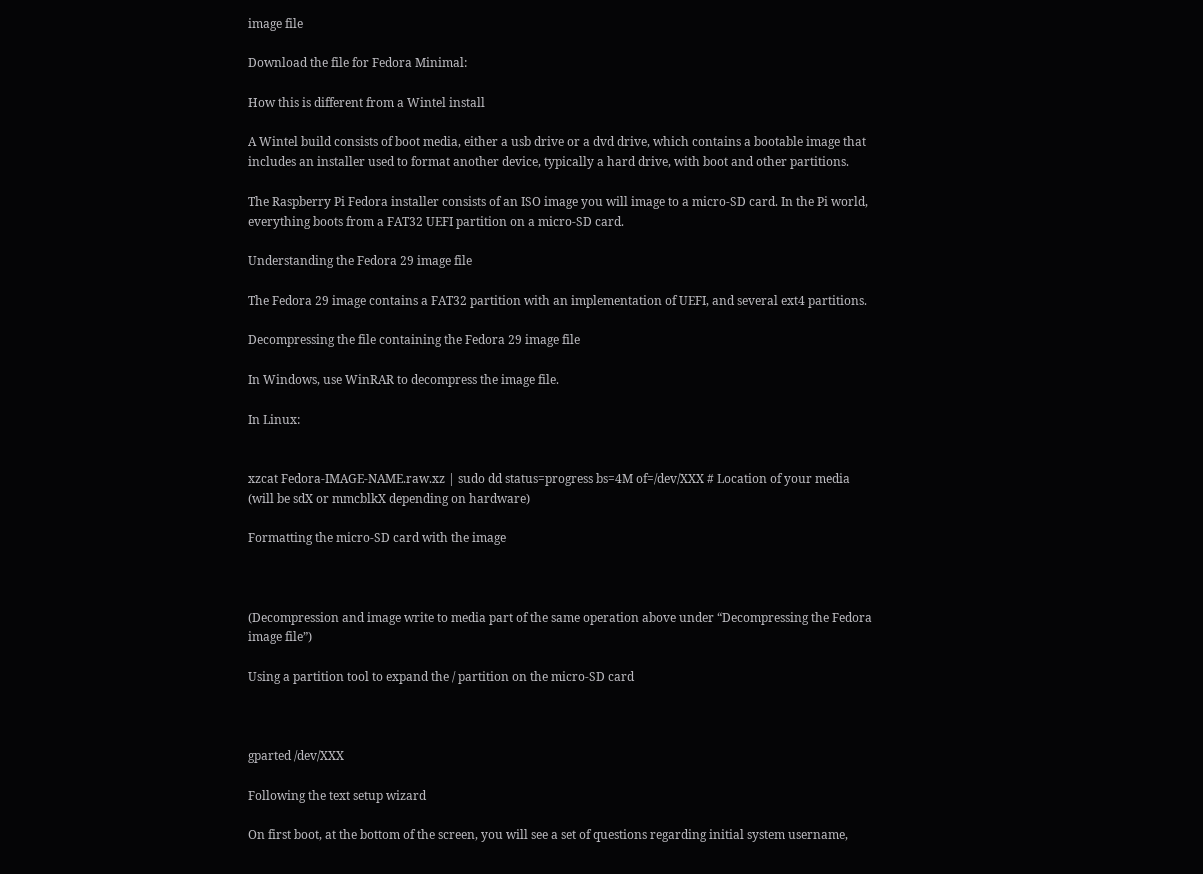image file

Download the file for Fedora Minimal:

How this is different from a Wintel install

A Wintel build consists of boot media, either a usb drive or a dvd drive, which contains a bootable image that includes an installer used to format another device, typically a hard drive, with boot and other partitions.

The Raspberry Pi Fedora installer consists of an ISO image you will image to a micro-SD card. In the Pi world, everything boots from a FAT32 UEFI partition on a micro-SD card.

Understanding the Fedora 29 image file

The Fedora 29 image contains a FAT32 partition with an implementation of UEFI, and several ext4 partitions.

Decompressing the file containing the Fedora 29 image file

In Windows, use WinRAR to decompress the image file.

In Linux:


xzcat Fedora-IMAGE-NAME.raw.xz | sudo dd status=progress bs=4M of=/dev/XXX # Location of your media (will be sdX or mmcblkX depending on hardware)

Formatting the micro-SD card with the image



(Decompression and image write to media part of the same operation above under “Decompressing the Fedora image file”)

Using a partition tool to expand the / partition on the micro-SD card



gparted /dev/XXX

Following the text setup wizard

On first boot, at the bottom of the screen, you will see a set of questions regarding initial system username,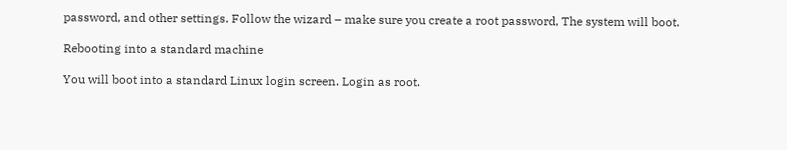password, and other settings. Follow the wizard – make sure you create a root password, The system will boot.

Rebooting into a standard machine

You will boot into a standard Linux login screen. Login as root.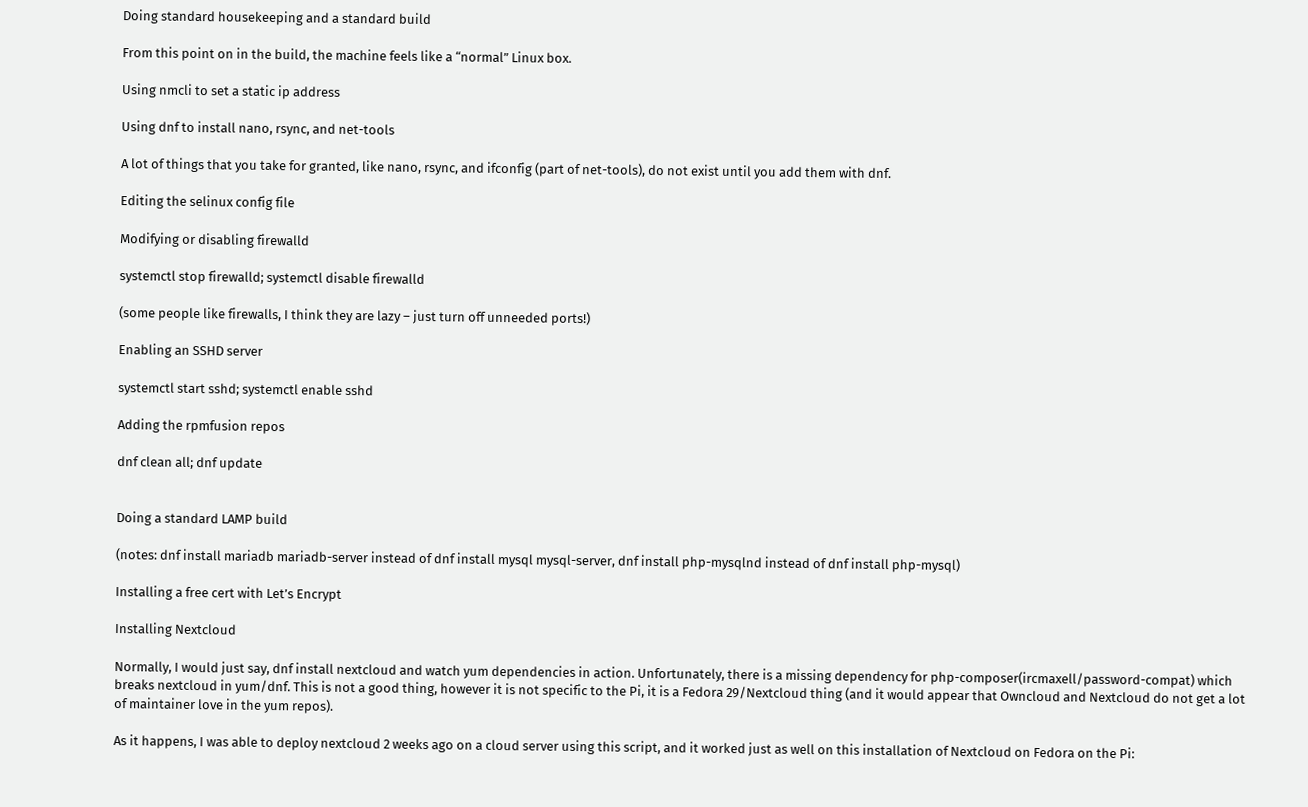Doing standard housekeeping and a standard build

From this point on in the build, the machine feels like a “normal” Linux box.

Using nmcli to set a static ip address

Using dnf to install nano, rsync, and net-tools

A lot of things that you take for granted, like nano, rsync, and ifconfig (part of net-tools), do not exist until you add them with dnf.

Editing the selinux config file

Modifying or disabling firewalld

systemctl stop firewalld; systemctl disable firewalld

(some people like firewalls, I think they are lazy – just turn off unneeded ports!)

Enabling an SSHD server

systemctl start sshd; systemctl enable sshd

Adding the rpmfusion repos

dnf clean all; dnf update


Doing a standard LAMP build

(notes: dnf install mariadb mariadb-server instead of dnf install mysql mysql-server, dnf install php-mysqlnd instead of dnf install php-mysql)

Installing a free cert with Let’s Encrypt

Installing Nextcloud

Normally, I would just say, dnf install nextcloud and watch yum dependencies in action. Unfortunately, there is a missing dependency for php-composer(ircmaxell/password-compat) which breaks nextcloud in yum/dnf. This is not a good thing, however it is not specific to the Pi, it is a Fedora 29/Nextcloud thing (and it would appear that Owncloud and Nextcloud do not get a lot of maintainer love in the yum repos).

As it happens, I was able to deploy nextcloud 2 weeks ago on a cloud server using this script, and it worked just as well on this installation of Nextcloud on Fedora on the Pi: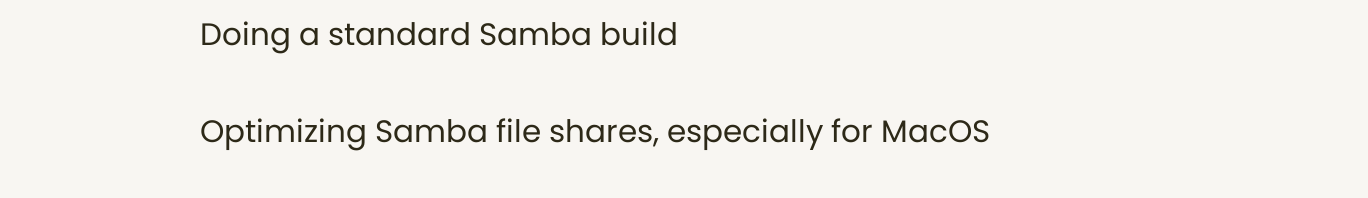Doing a standard Samba build

Optimizing Samba file shares, especially for MacOS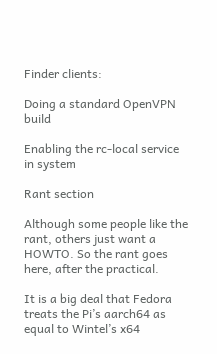Finder clients:

Doing a standard OpenVPN build

Enabling the rc-local service in system

Rant section

Although some people like the rant, others just want a HOWTO. So the rant goes here, after the practical.

It is a big deal that Fedora treats the Pi’s aarch64 as equal to Wintel’s x64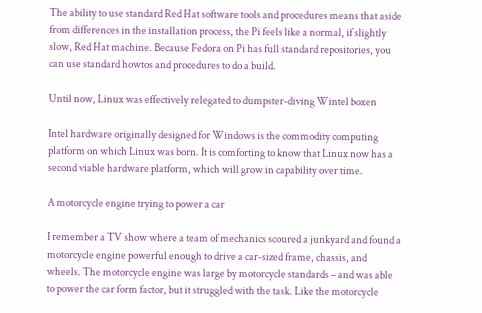The ability to use standard Red Hat software tools and procedures means that aside from differences in the installation process, the Pi feels like a normal, if slightly slow, Red Hat machine. Because Fedora on Pi has full standard repositories, you can use standard howtos and procedures to do a build.

Until now, Linux was effectively relegated to dumpster-diving Wintel boxen

Intel hardware originally designed for Windows is the commodity computing platform on which Linux was born. It is comforting to know that Linux now has a second viable hardware platform, which will grow in capability over time.

A motorcycle engine trying to power a car

I remember a TV show where a team of mechanics scoured a junkyard and found a motorcycle engine powerful enough to drive a car-sized frame, chassis, and wheels. The motorcycle engine was large by motorcycle standards – and was able to power the car form factor, but it struggled with the task. Like the motorcycle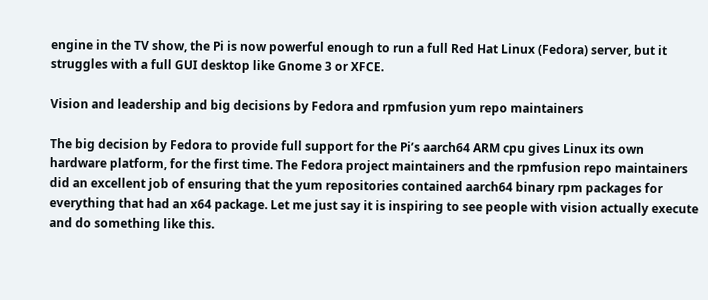engine in the TV show, the Pi is now powerful enough to run a full Red Hat Linux (Fedora) server, but it struggles with a full GUI desktop like Gnome 3 or XFCE.

Vision and leadership and big decisions by Fedora and rpmfusion yum repo maintainers

The big decision by Fedora to provide full support for the Pi’s aarch64 ARM cpu gives Linux its own hardware platform, for the first time. The Fedora project maintainers and the rpmfusion repo maintainers did an excellent job of ensuring that the yum repositories contained aarch64 binary rpm packages for everything that had an x64 package. Let me just say it is inspiring to see people with vision actually execute and do something like this.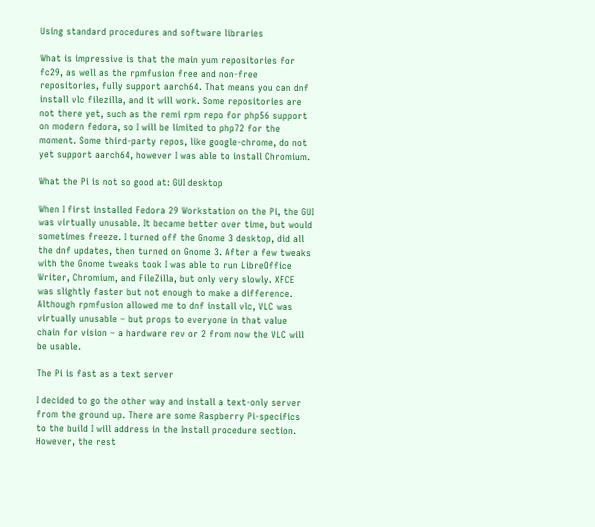Using standard procedures and software libraries

What is impressive is that the main yum repositories for fc29, as well as the rpmfusion free and non-free repositories, fully support aarch64. That means you can dnf install vlc filezilla, and it will work. Some repositories are not there yet, such as the remi rpm repo for php56 support on modern fedora, so I will be limited to php72 for the moment. Some third-party repos, like google-chrome, do not yet support aarch64, however I was able to install Chromium.

What the Pi is not so good at: GUI desktop

When I first installed Fedora 29 Workstation on the Pi, the GUI was virtually unusable. It became better over time, but would sometimes freeze. I turned off the Gnome 3 desktop, did all the dnf updates, then turned on Gnome 3. After a few tweaks with the Gnome tweaks took I was able to run LibreOffice Writer, Chromium, and FileZilla, but only very slowly. XFCE was slightly faster but not enough to make a difference. Although rpmfusion allowed me to dnf install vlc, VLC was virtually unusable – but props to everyone in that value chain for vision – a hardware rev or 2 from now the VLC will be usable.

The Pi is fast as a text server

I decided to go the other way and install a text-only server from the ground up. There are some Raspberry Pi-specifics to the build I will address in the Install procedure section. However, the rest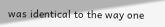was identical to the way one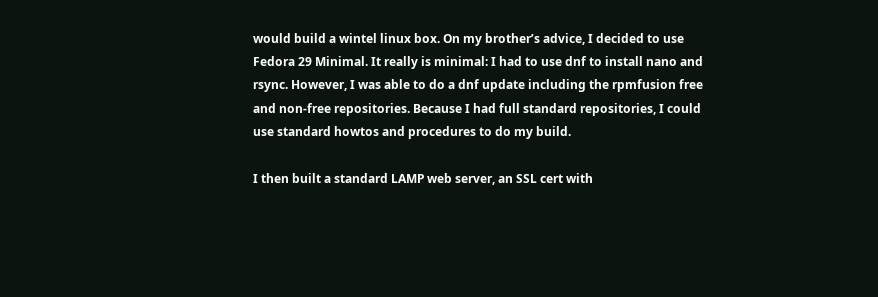would build a wintel linux box. On my brother’s advice, I decided to use Fedora 29 Minimal. It really is minimal: I had to use dnf to install nano and rsync. However, I was able to do a dnf update including the rpmfusion free and non-free repositories. Because I had full standard repositories, I could use standard howtos and procedures to do my build.

I then built a standard LAMP web server, an SSL cert with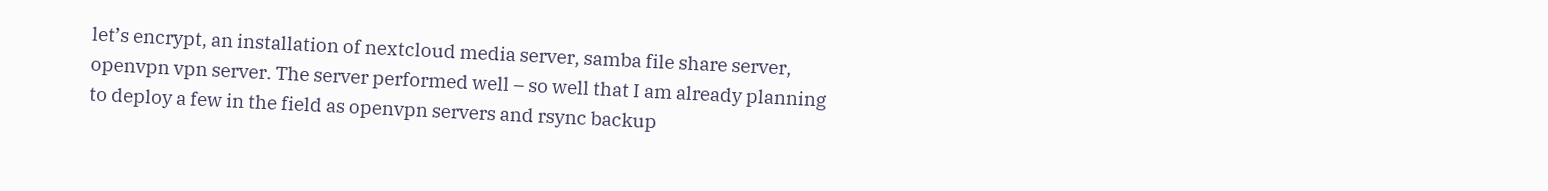let’s encrypt, an installation of nextcloud media server, samba file share server, openvpn vpn server. The server performed well – so well that I am already planning to deploy a few in the field as openvpn servers and rsync backup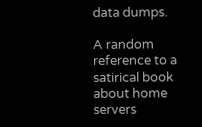data dumps.

A random reference to a satirical book about home servers